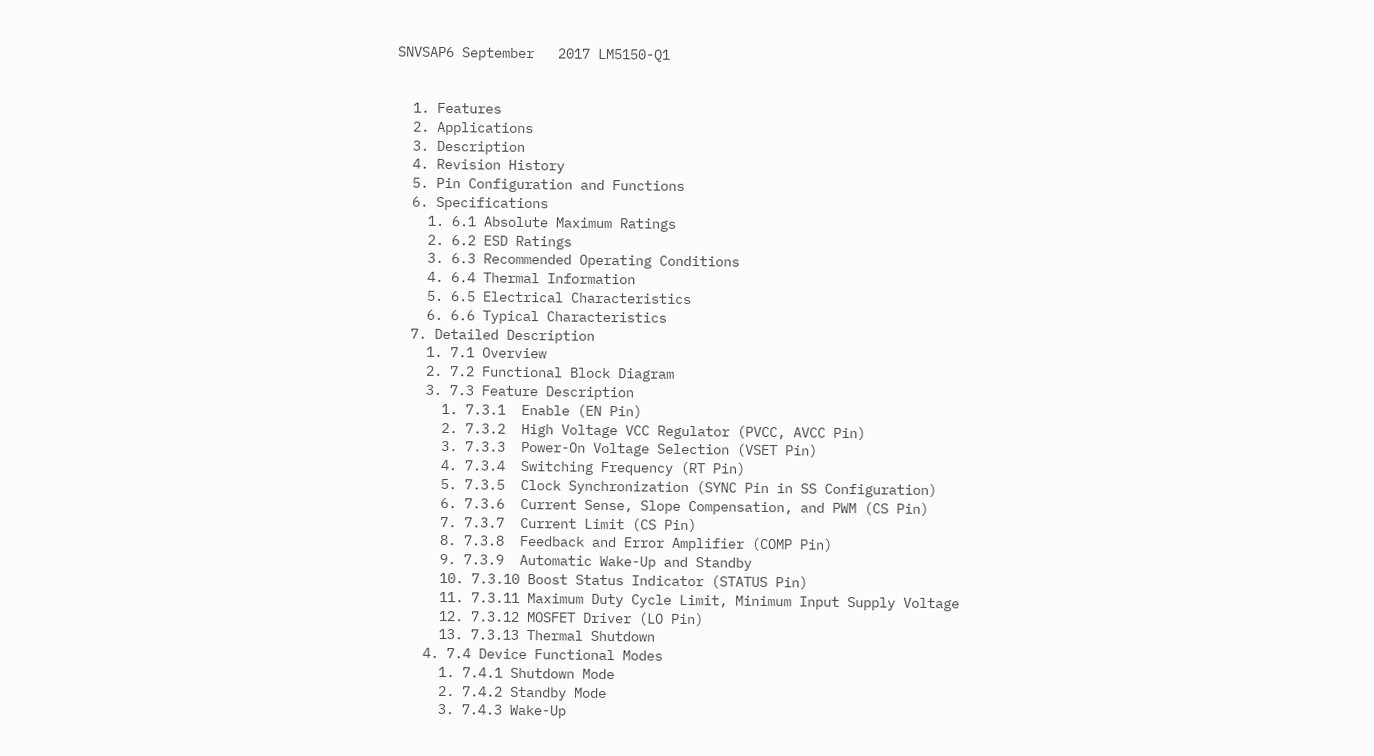SNVSAP6 September   2017 LM5150-Q1


  1. Features
  2. Applications
  3. Description
  4. Revision History
  5. Pin Configuration and Functions
  6. Specifications
    1. 6.1 Absolute Maximum Ratings
    2. 6.2 ESD Ratings
    3. 6.3 Recommended Operating Conditions
    4. 6.4 Thermal Information
    5. 6.5 Electrical Characteristics
    6. 6.6 Typical Characteristics
  7. Detailed Description
    1. 7.1 Overview
    2. 7.2 Functional Block Diagram
    3. 7.3 Feature Description
      1. 7.3.1  Enable (EN Pin)
      2. 7.3.2  High Voltage VCC Regulator (PVCC, AVCC Pin)
      3. 7.3.3  Power-On Voltage Selection (VSET Pin)
      4. 7.3.4  Switching Frequency (RT Pin)
      5. 7.3.5  Clock Synchronization (SYNC Pin in SS Configuration)
      6. 7.3.6  Current Sense, Slope Compensation, and PWM (CS Pin)
      7. 7.3.7  Current Limit (CS Pin)
      8. 7.3.8  Feedback and Error Amplifier (COMP Pin)
      9. 7.3.9  Automatic Wake-Up and Standby
      10. 7.3.10 Boost Status Indicator (STATUS Pin)
      11. 7.3.11 Maximum Duty Cycle Limit, Minimum Input Supply Voltage
      12. 7.3.12 MOSFET Driver (LO Pin)
      13. 7.3.13 Thermal Shutdown
    4. 7.4 Device Functional Modes
      1. 7.4.1 Shutdown Mode
      2. 7.4.2 Standby Mode
      3. 7.4.3 Wake-Up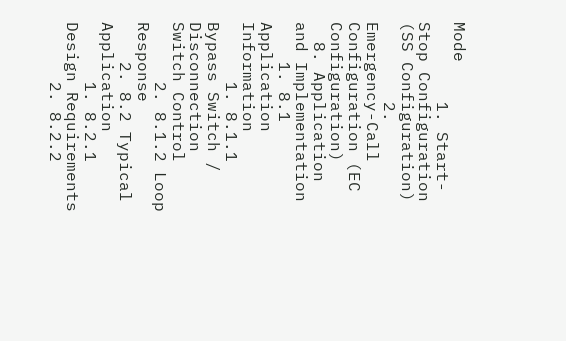Mode
        1. Start-Stop Configuration (SS Configuration)
        2. Emergency-Call Configuration (EC Configuration)
  8. Application and Implementation
    1. 8.1 Application Information
      1. 8.1.1 Bypass Switch / Disconnection Switch Control
      2. 8.1.2 Loop Response
    2. 8.2 Typical Application
      1. 8.2.1 Design Requirements
      2. 8.2.2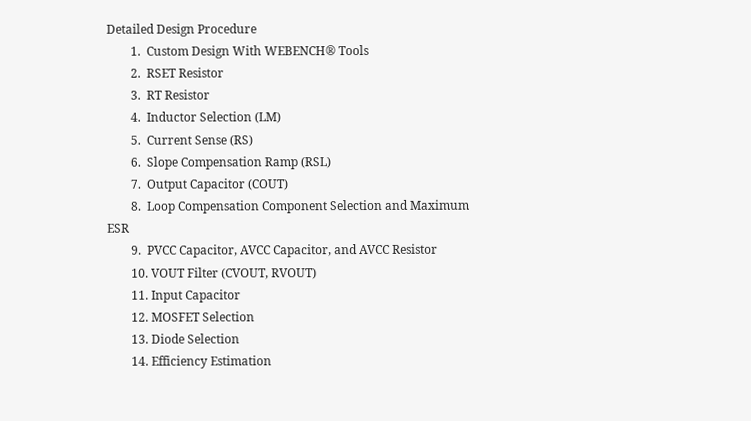Detailed Design Procedure
        1.  Custom Design With WEBENCH® Tools
        2.  RSET Resistor
        3.  RT Resistor
        4.  Inductor Selection (LM)
        5.  Current Sense (RS)
        6.  Slope Compensation Ramp (RSL)
        7.  Output Capacitor (COUT)
        8.  Loop Compensation Component Selection and Maximum ESR
        9.  PVCC Capacitor, AVCC Capacitor, and AVCC Resistor
        10. VOUT Filter (CVOUT, RVOUT)
        11. Input Capacitor
        12. MOSFET Selection
        13. Diode Selection
        14. Efficiency Estimation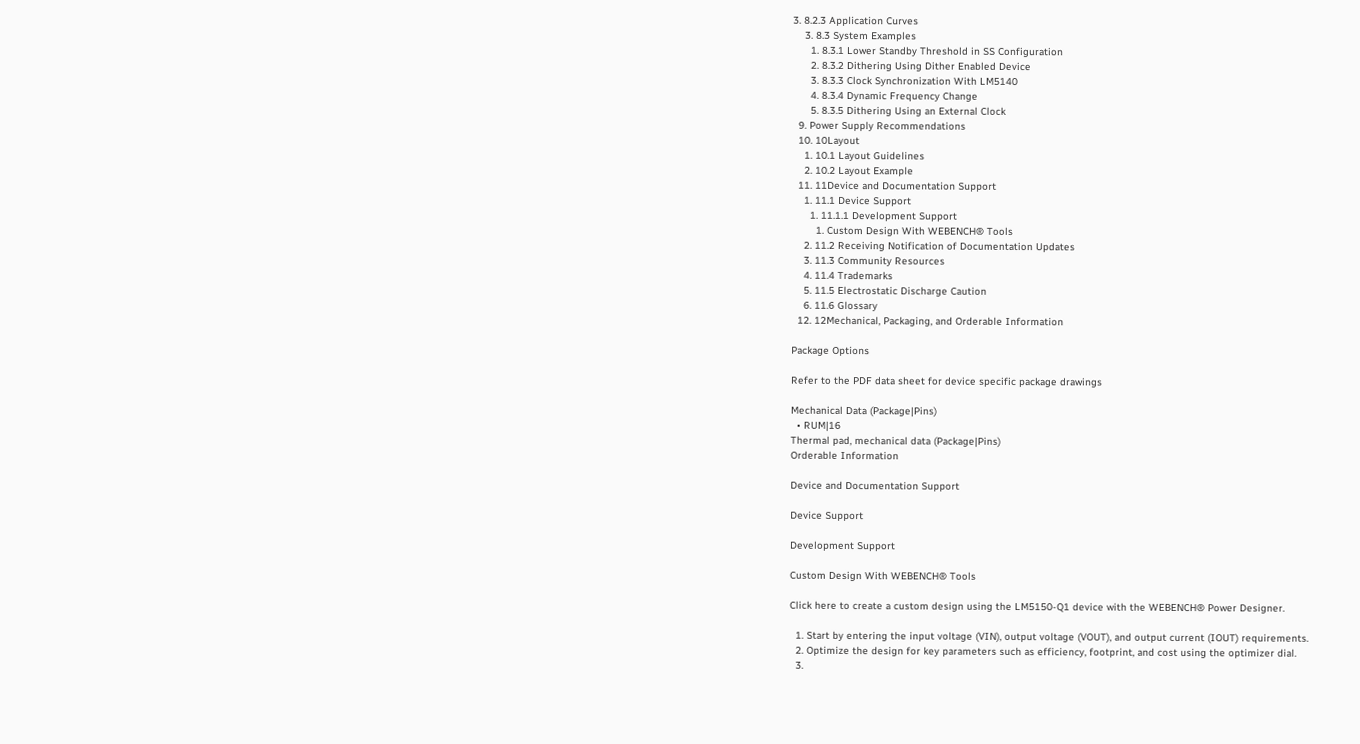3. 8.2.3 Application Curves
    3. 8.3 System Examples
      1. 8.3.1 Lower Standby Threshold in SS Configuration
      2. 8.3.2 Dithering Using Dither Enabled Device
      3. 8.3.3 Clock Synchronization With LM5140
      4. 8.3.4 Dynamic Frequency Change
      5. 8.3.5 Dithering Using an External Clock
  9. Power Supply Recommendations
  10. 10Layout
    1. 10.1 Layout Guidelines
    2. 10.2 Layout Example
  11. 11Device and Documentation Support
    1. 11.1 Device Support
      1. 11.1.1 Development Support
        1. Custom Design With WEBENCH® Tools
    2. 11.2 Receiving Notification of Documentation Updates
    3. 11.3 Community Resources
    4. 11.4 Trademarks
    5. 11.5 Electrostatic Discharge Caution
    6. 11.6 Glossary
  12. 12Mechanical, Packaging, and Orderable Information

Package Options

Refer to the PDF data sheet for device specific package drawings

Mechanical Data (Package|Pins)
  • RUM|16
Thermal pad, mechanical data (Package|Pins)
Orderable Information

Device and Documentation Support

Device Support

Development Support

Custom Design With WEBENCH® Tools

Click here to create a custom design using the LM5150-Q1 device with the WEBENCH® Power Designer.

  1. Start by entering the input voltage (VIN), output voltage (VOUT), and output current (IOUT) requirements.
  2. Optimize the design for key parameters such as efficiency, footprint, and cost using the optimizer dial.
  3.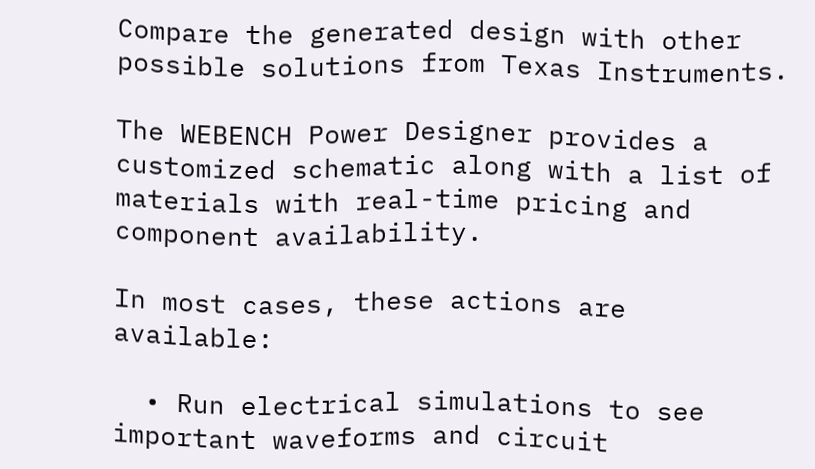Compare the generated design with other possible solutions from Texas Instruments.

The WEBENCH Power Designer provides a customized schematic along with a list of materials with real-time pricing and component availability.

In most cases, these actions are available:

  • Run electrical simulations to see important waveforms and circuit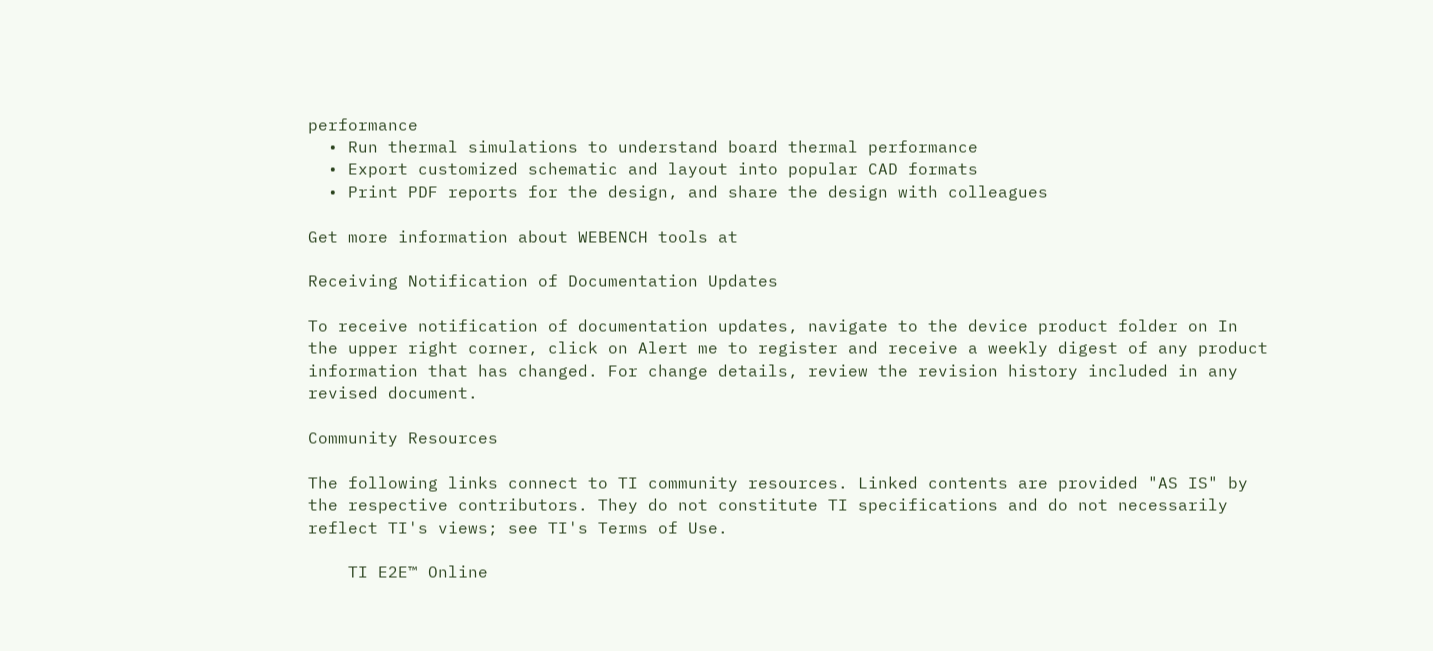performance
  • Run thermal simulations to understand board thermal performance
  • Export customized schematic and layout into popular CAD formats
  • Print PDF reports for the design, and share the design with colleagues

Get more information about WEBENCH tools at

Receiving Notification of Documentation Updates

To receive notification of documentation updates, navigate to the device product folder on In the upper right corner, click on Alert me to register and receive a weekly digest of any product information that has changed. For change details, review the revision history included in any revised document.

Community Resources

The following links connect to TI community resources. Linked contents are provided "AS IS" by the respective contributors. They do not constitute TI specifications and do not necessarily reflect TI's views; see TI's Terms of Use.

    TI E2E™ Online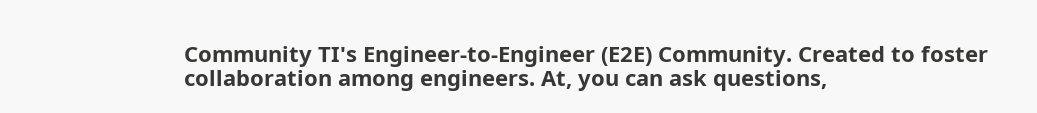Community TI's Engineer-to-Engineer (E2E) Community. Created to foster collaboration among engineers. At, you can ask questions,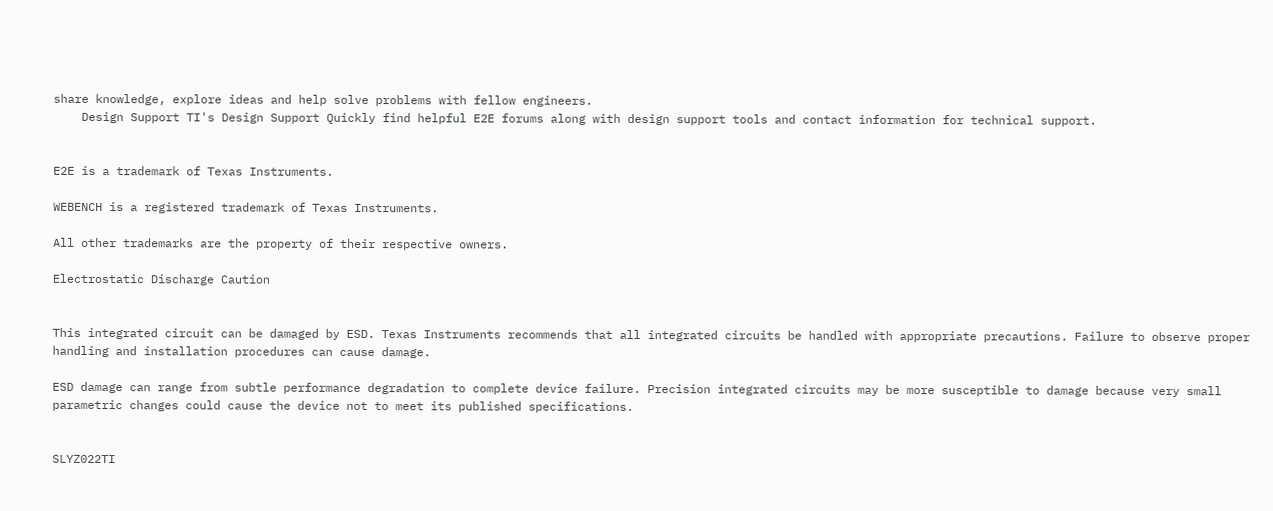share knowledge, explore ideas and help solve problems with fellow engineers.
    Design Support TI's Design Support Quickly find helpful E2E forums along with design support tools and contact information for technical support.


E2E is a trademark of Texas Instruments.

WEBENCH is a registered trademark of Texas Instruments.

All other trademarks are the property of their respective owners.

Electrostatic Discharge Caution


This integrated circuit can be damaged by ESD. Texas Instruments recommends that all integrated circuits be handled with appropriate precautions. Failure to observe proper handling and installation procedures can cause damage.

ESD damage can range from subtle performance degradation to complete device failure. Precision integrated circuits may be more susceptible to damage because very small parametric changes could cause the device not to meet its published specifications.


SLYZ022TI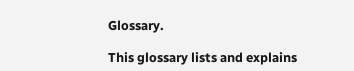Glossary.

This glossary lists and explains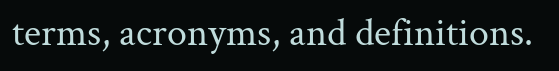terms, acronyms, and definitions.